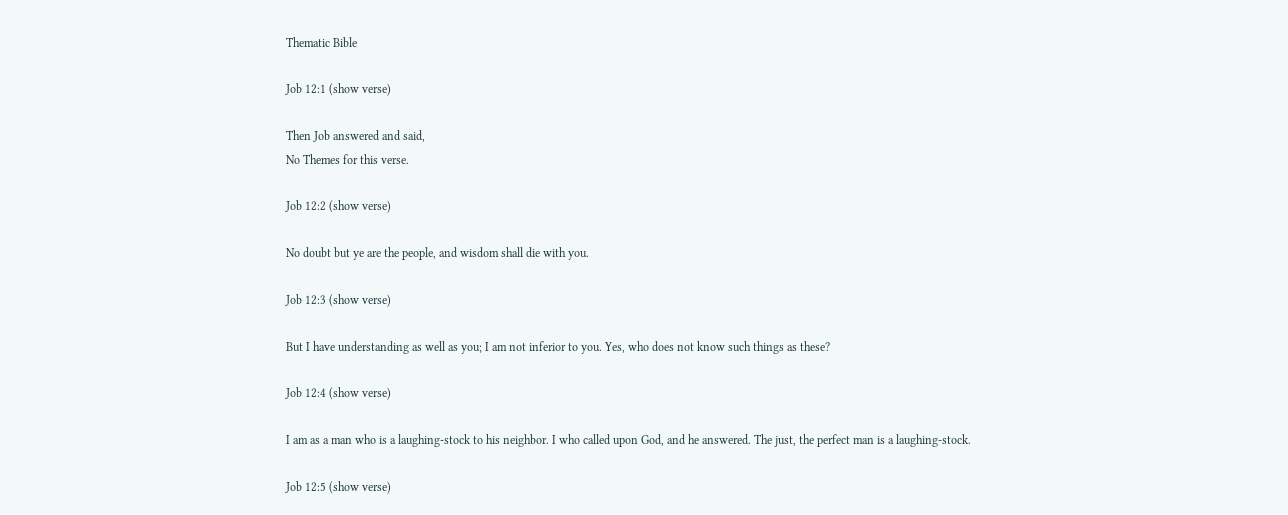Thematic Bible

Job 12:1 (show verse)

Then Job answered and said,
No Themes for this verse.

Job 12:2 (show verse)

No doubt but ye are the people, and wisdom shall die with you.

Job 12:3 (show verse)

But I have understanding as well as you; I am not inferior to you. Yes, who does not know such things as these?

Job 12:4 (show verse)

I am as a man who is a laughing-stock to his neighbor. I who called upon God, and he answered. The just, the perfect man is a laughing-stock.

Job 12:5 (show verse)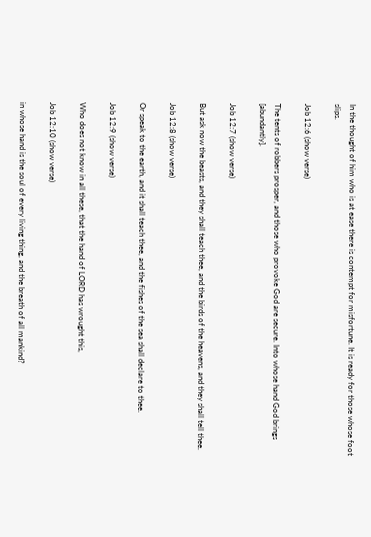In the thought of him who is at ease there is contempt for misfortune. It is ready for those whose foot slips.

Job 12:6 (show verse)

The tents of robbers prosper, and those who provoke God are secure. Into whose hand God brings [abundantly].

Job 12:7 (show verse)

But ask now the beasts, and they shall teach thee, and the birds of the heavens, and they shall tell thee.

Job 12:8 (show verse)

Or speak to the earth, and it shall teach thee, and the fishes of the sea shall declare to thee.

Job 12:9 (show verse)

Who does not know in all these, that the hand of LORD has wrought this,

Job 12:10 (show verse)

in whose hand is the soul of every living thing, and the breath of all mankind?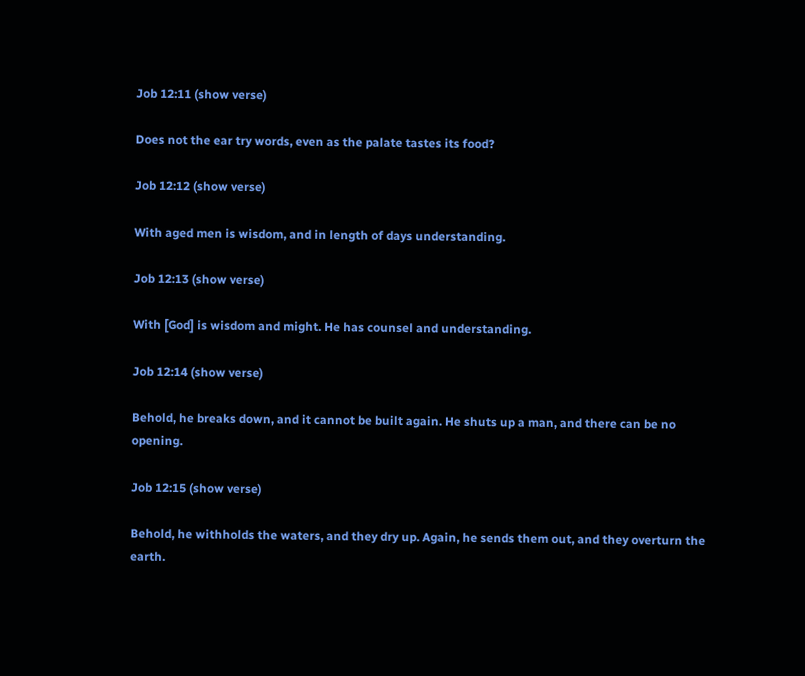Job 12:11 (show verse)

Does not the ear try words, even as the palate tastes its food?

Job 12:12 (show verse)

With aged men is wisdom, and in length of days understanding.

Job 12:13 (show verse)

With [God] is wisdom and might. He has counsel and understanding.

Job 12:14 (show verse)

Behold, he breaks down, and it cannot be built again. He shuts up a man, and there can be no opening.

Job 12:15 (show verse)

Behold, he withholds the waters, and they dry up. Again, he sends them out, and they overturn the earth.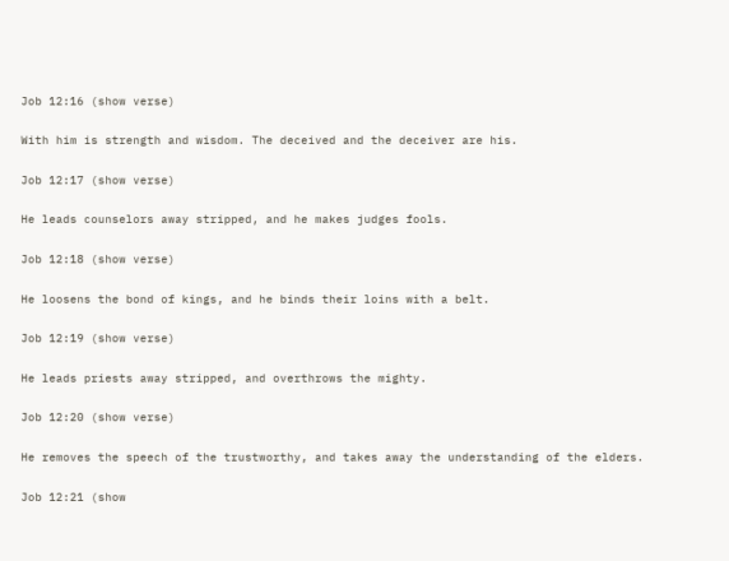Job 12:16 (show verse)

With him is strength and wisdom. The deceived and the deceiver are his.

Job 12:17 (show verse)

He leads counselors away stripped, and he makes judges fools.

Job 12:18 (show verse)

He loosens the bond of kings, and he binds their loins with a belt.

Job 12:19 (show verse)

He leads priests away stripped, and overthrows the mighty.

Job 12:20 (show verse)

He removes the speech of the trustworthy, and takes away the understanding of the elders.

Job 12:21 (show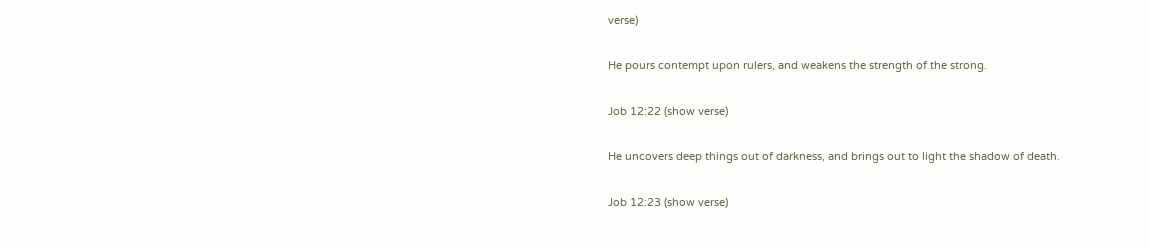verse)

He pours contempt upon rulers, and weakens the strength of the strong.

Job 12:22 (show verse)

He uncovers deep things out of darkness, and brings out to light the shadow of death.

Job 12:23 (show verse)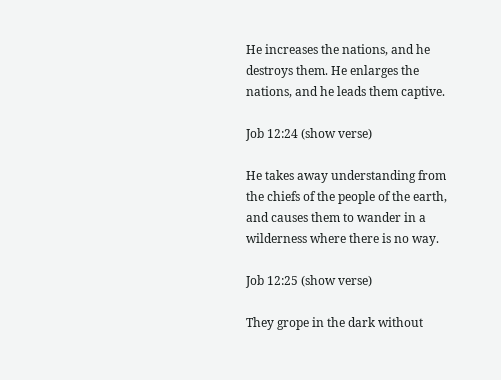He increases the nations, and he destroys them. He enlarges the nations, and he leads them captive.

Job 12:24 (show verse)

He takes away understanding from the chiefs of the people of the earth, and causes them to wander in a wilderness where there is no way.

Job 12:25 (show verse)

They grope in the dark without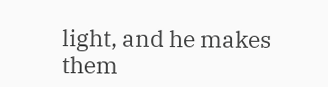light, and he makes them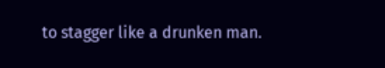to stagger like a drunken man.